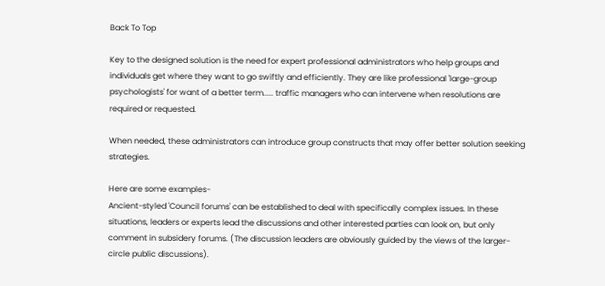Back To Top

Key to the designed solution is the need for expert professional administrators who help groups and individuals get where they want to go swiftly and efficiently. They are like professional 'large-group psychologists' for want of a better term..... traffic managers who can intervene when resolutions are required or requested.

When needed, these administrators can introduce group constructs that may offer better solution seeking strategies.

Here are some examples-
Ancient-styled 'Council forums' can be established to deal with specifically complex issues. In these situations, leaders or experts lead the discussions and other interested parties can look on, but only comment in subsidery forums. (The discussion leaders are obviously guided by the views of the larger-circle public discussions).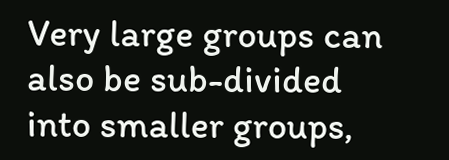Very large groups can also be sub-divided into smaller groups,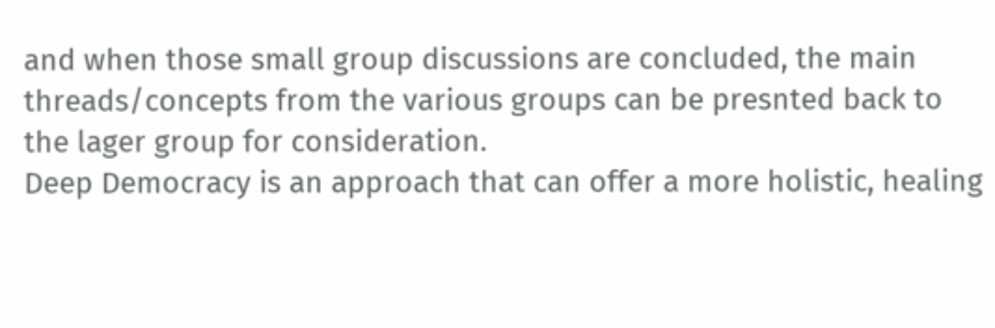and when those small group discussions are concluded, the main threads/concepts from the various groups can be presnted back to the lager group for consideration.
Deep Democracy is an approach that can offer a more holistic, healing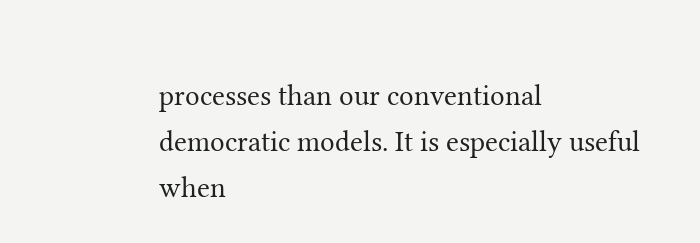processes than our conventional democratic models. It is especially useful when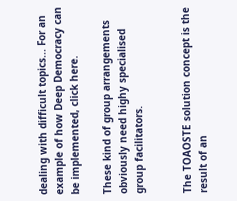dealing with difficult topics... For an example of how Deep Democracy can be implemented, click here.

These kind of group arrangements obviously need highy specialised group facilitators.


The TOAOSTE solution concept is the result of an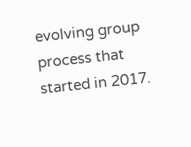evolving group process that started in 2017.